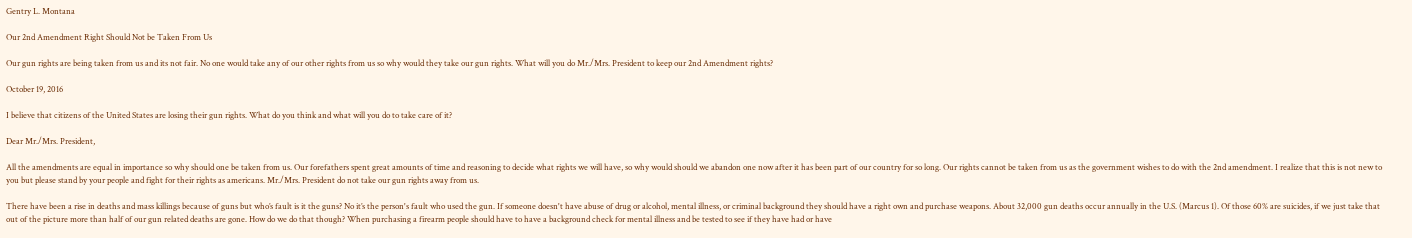Gentry L. Montana

Our 2nd Amendment Right Should Not be Taken From Us

Our gun rights are being taken from us and its not fair. No one would take any of our other rights from us so why would they take our gun rights. What will you do Mr./Mrs. President to keep our 2nd Amendment rights?

October 19, 2016

I believe that citizens of the United States are losing their gun rights. What do you think and what will you do to take care of it?

Dear Mr./Mrs. President,

All the amendments are equal in importance so why should one be taken from us. Our forefathers spent great amounts of time and reasoning to decide what rights we will have, so why would should we abandon one now after it has been part of our country for so long. Our rights cannot be taken from us as the government wishes to do with the 2nd amendment. I realize that this is not new to you but please stand by your people and fight for their rights as americans. Mr./Mrs. President do not take our gun rights away from us.

There have been a rise in deaths and mass killings because of guns but who’s fault is it the guns? No it’s the person's fault who used the gun. If someone doesn't have abuse of drug or alcohol, mental illness, or criminal background they should have a right own and purchase weapons. About 32,000 gun deaths occur annually in the U.S. (Marcus 1). Of those 60% are suicides, if we just take that out of the picture more than half of our gun related deaths are gone. How do we do that though? When purchasing a firearm people should have to have a background check for mental illness and be tested to see if they have had or have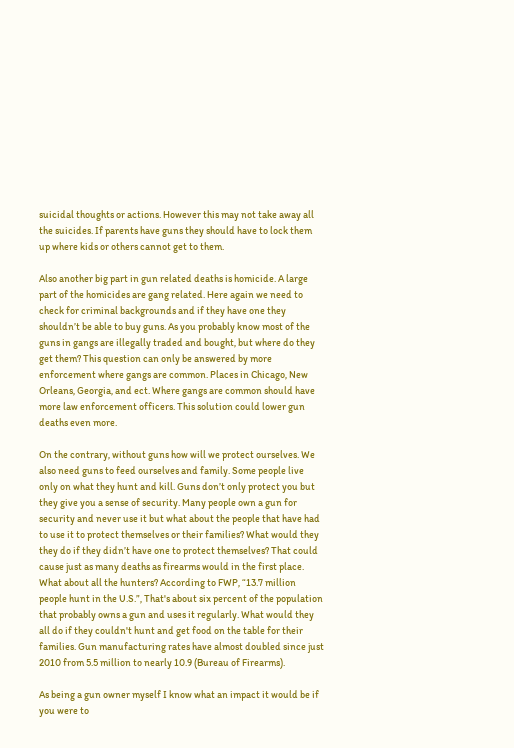suicidal thoughts or actions. However this may not take away all the suicides. If parents have guns they should have to lock them up where kids or others cannot get to them.

Also another big part in gun related deaths is homicide. A large part of the homicides are gang related. Here again we need to check for criminal backgrounds and if they have one they shouldn’t be able to buy guns. As you probably know most of the guns in gangs are illegally traded and bought, but where do they get them? This question can only be answered by more enforcement where gangs are common. Places in Chicago, New Orleans, Georgia, and ect. Where gangs are common should have more law enforcement officers. This solution could lower gun deaths even more.

On the contrary, without guns how will we protect ourselves. We also need guns to feed ourselves and family. Some people live only on what they hunt and kill. Guns don’t only protect you but they give you a sense of security. Many people own a gun for security and never use it but what about the people that have had to use it to protect themselves or their families? What would they they do if they didn’t have one to protect themselves? That could cause just as many deaths as firearms would in the first place. What about all the hunters? According to FWP, “13.7 million people hunt in the U.S.”, That's about six percent of the population that probably owns a gun and uses it regularly. What would they all do if they couldn't hunt and get food on the table for their families. Gun manufacturing rates have almost doubled since just 2010 from 5.5 million to nearly 10.9 (Bureau of Firearms).

As being a gun owner myself I know what an impact it would be if you were to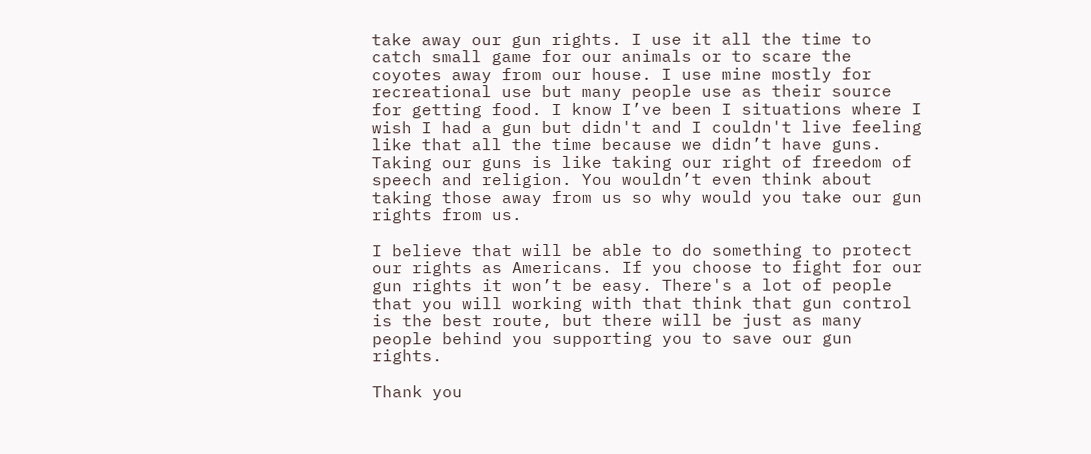take away our gun rights. I use it all the time to catch small game for our animals or to scare the coyotes away from our house. I use mine mostly for recreational use but many people use as their source for getting food. I know I’ve been I situations where I wish I had a gun but didn't and I couldn't live feeling like that all the time because we didn’t have guns. Taking our guns is like taking our right of freedom of speech and religion. You wouldn’t even think about taking those away from us so why would you take our gun rights from us.

I believe that will be able to do something to protect our rights as Americans. If you choose to fight for our gun rights it won’t be easy. There's a lot of people that you will working with that think that gun control is the best route, but there will be just as many people behind you supporting you to save our gun rights.

Thank you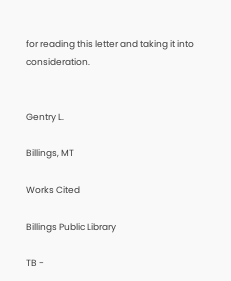for reading this letter and taking it into consideration.


Gentry L.

Billings, MT

Works Cited

Billings Public Library

TB -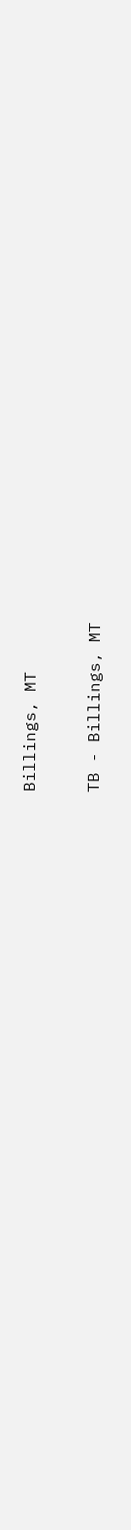Billings, MT

TB - Billings, MT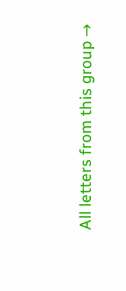All letters from this group →